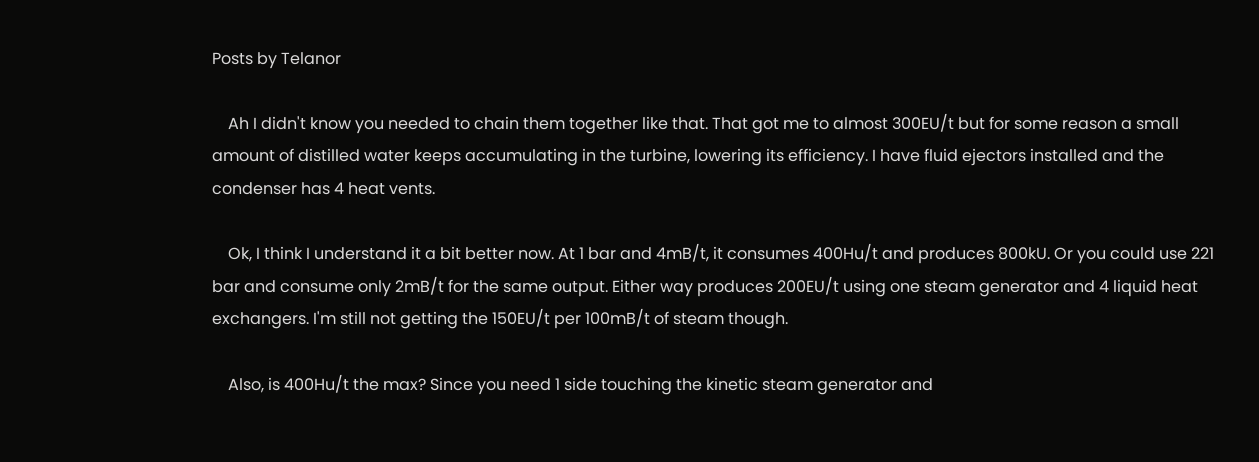Posts by Telanor

    Ah I didn't know you needed to chain them together like that. That got me to almost 300EU/t but for some reason a small amount of distilled water keeps accumulating in the turbine, lowering its efficiency. I have fluid ejectors installed and the condenser has 4 heat vents.

    Ok, I think I understand it a bit better now. At 1 bar and 4mB/t, it consumes 400Hu/t and produces 800kU. Or you could use 221 bar and consume only 2mB/t for the same output. Either way produces 200EU/t using one steam generator and 4 liquid heat exchangers. I'm still not getting the 150EU/t per 100mB/t of steam though.

    Also, is 400Hu/t the max? Since you need 1 side touching the kinetic steam generator and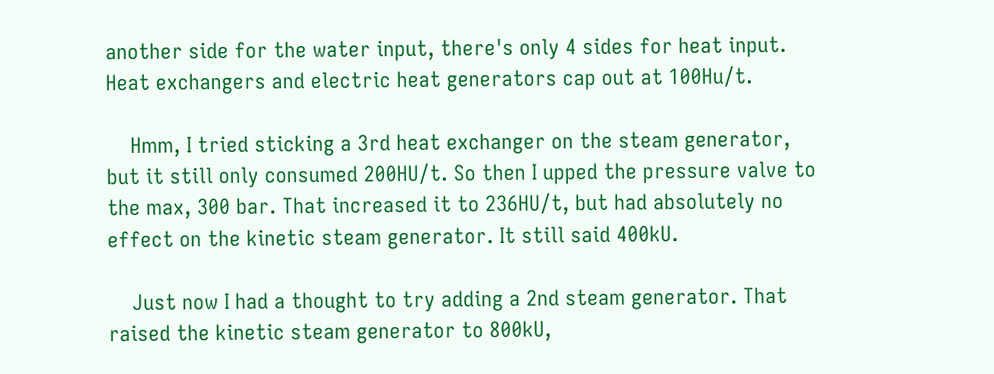another side for the water input, there's only 4 sides for heat input. Heat exchangers and electric heat generators cap out at 100Hu/t.

    Hmm, I tried sticking a 3rd heat exchanger on the steam generator, but it still only consumed 200HU/t. So then I upped the pressure valve to the max, 300 bar. That increased it to 236HU/t, but had absolutely no effect on the kinetic steam generator. It still said 400kU.

    Just now I had a thought to try adding a 2nd steam generator. That raised the kinetic steam generator to 800kU,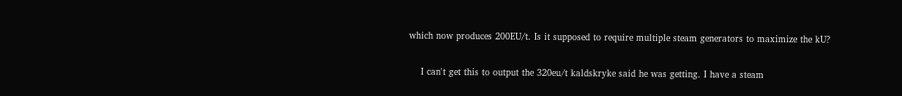which now produces 200EU/t. Is it supposed to require multiple steam generators to maximize the kU?

    I can't get this to output the 320eu/t kaldskryke said he was getting. I have a steam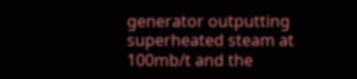generator outputting superheated steam at 100mb/t and the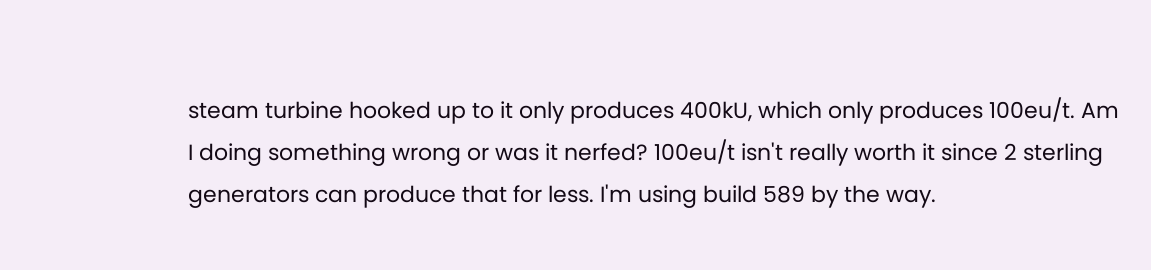steam turbine hooked up to it only produces 400kU, which only produces 100eu/t. Am I doing something wrong or was it nerfed? 100eu/t isn't really worth it since 2 sterling generators can produce that for less. I'm using build 589 by the way.